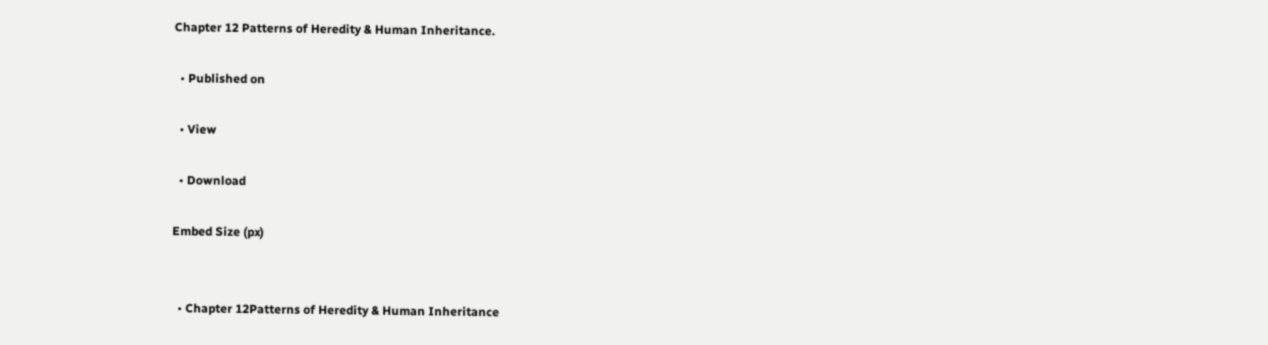Chapter 12 Patterns of Heredity & Human Inheritance.

  • Published on

  • View

  • Download

Embed Size (px)


  • Chapter 12Patterns of Heredity & Human Inheritance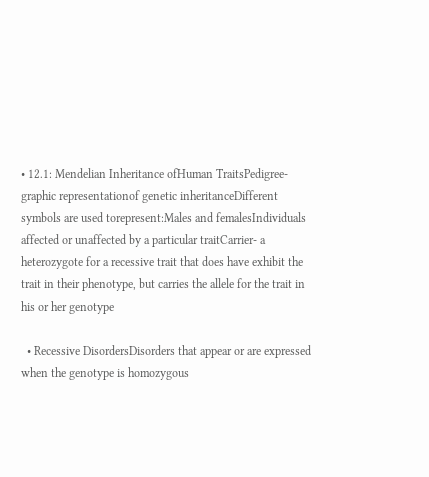• 12.1: Mendelian Inheritance ofHuman TraitsPedigree- graphic representationof genetic inheritanceDifferent symbols are used torepresent:Males and femalesIndividuals affected or unaffected by a particular traitCarrier- a heterozygote for a recessive trait that does have exhibit the trait in their phenotype, but carries the allele for the trait in his or her genotype

  • Recessive DisordersDisorders that appear or are expressed when the genotype is homozygous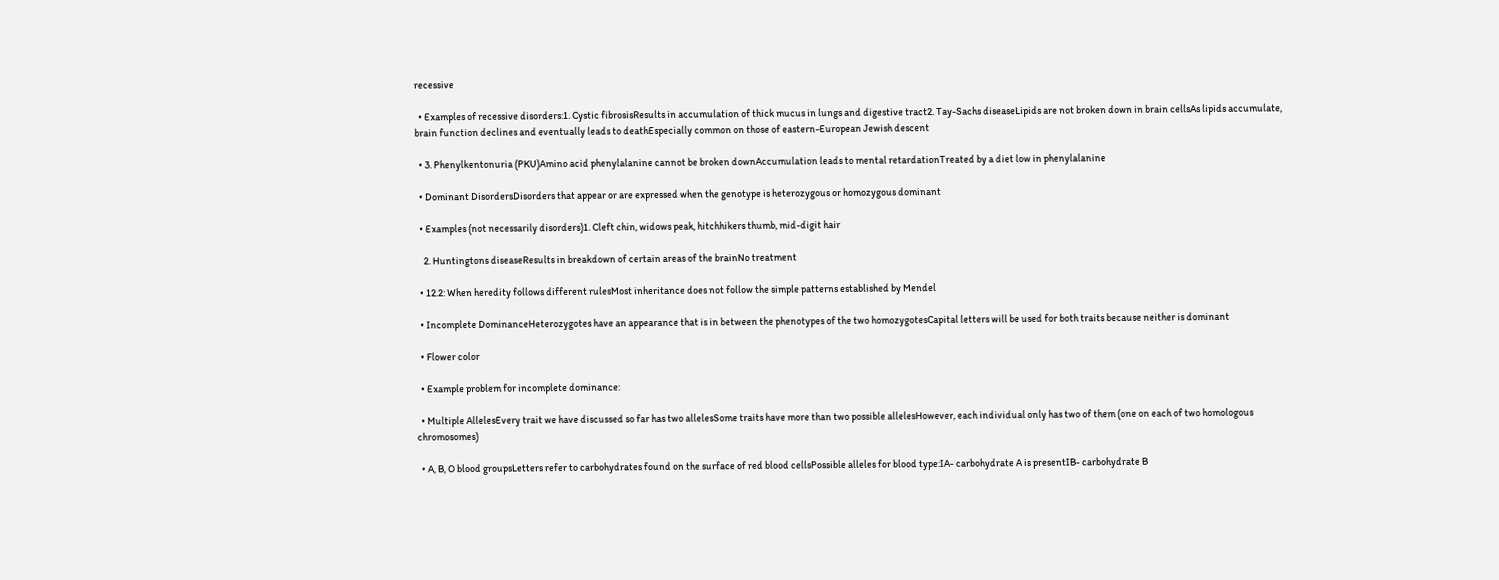recessive

  • Examples of recessive disorders:1. Cystic fibrosisResults in accumulation of thick mucus in lungs and digestive tract2. Tay-Sachs diseaseLipids are not broken down in brain cellsAs lipids accumulate, brain function declines and eventually leads to deathEspecially common on those of eastern-European Jewish descent

  • 3. Phenylkentonuria (PKU)Amino acid phenylalanine cannot be broken downAccumulation leads to mental retardationTreated by a diet low in phenylalanine

  • Dominant DisordersDisorders that appear or are expressed when the genotype is heterozygous or homozygous dominant

  • Examples (not necessarily disorders)1. Cleft chin, widows peak, hitchhikers thumb, mid-digit hair

    2. Huntingtons diseaseResults in breakdown of certain areas of the brainNo treatment

  • 12.2: When heredity follows different rulesMost inheritance does not follow the simple patterns established by Mendel

  • Incomplete DominanceHeterozygotes have an appearance that is in between the phenotypes of the two homozygotesCapital letters will be used for both traits because neither is dominant

  • Flower color

  • Example problem for incomplete dominance:

  • Multiple AllelesEvery trait we have discussed so far has two allelesSome traits have more than two possible allelesHowever, each individual only has two of them (one on each of two homologous chromosomes)

  • A, B, O blood groupsLetters refer to carbohydrates found on the surface of red blood cellsPossible alleles for blood type:IA- carbohydrate A is presentIB- carbohydrate B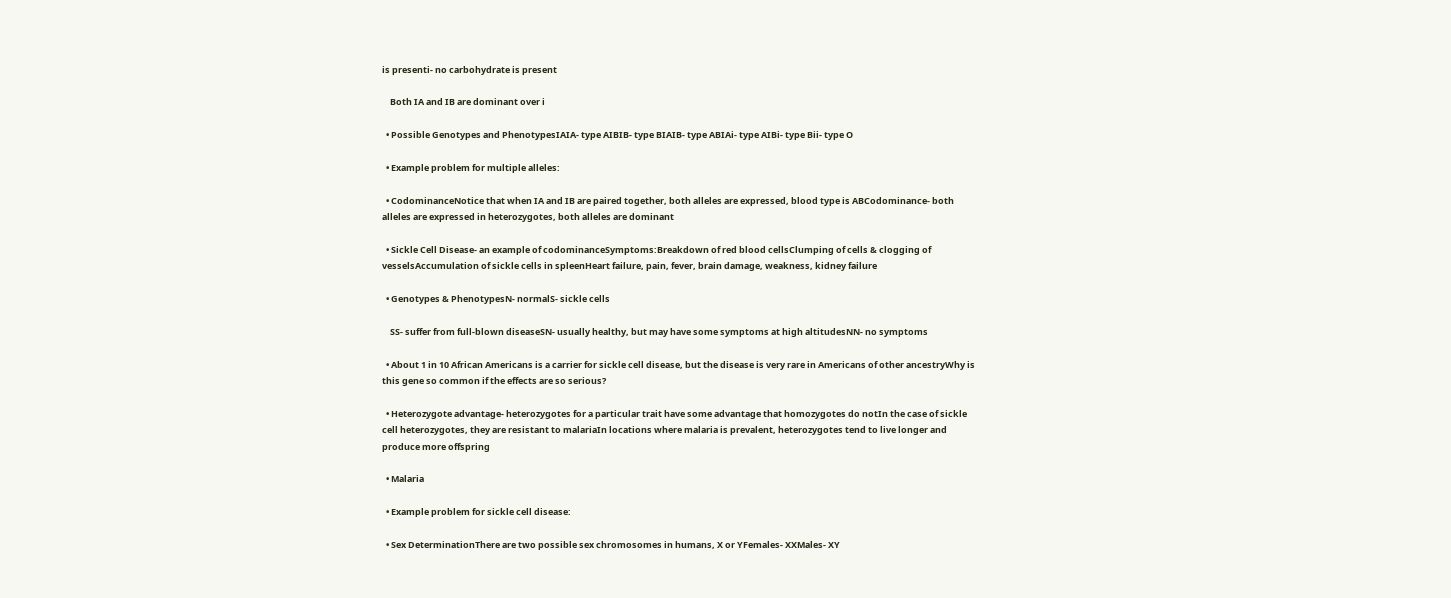is presenti- no carbohydrate is present

    Both IA and IB are dominant over i

  • Possible Genotypes and PhenotypesIAIA- type AIBIB- type BIAIB- type ABIAi- type AIBi- type Bii- type O

  • Example problem for multiple alleles:

  • CodominanceNotice that when IA and IB are paired together, both alleles are expressed, blood type is ABCodominance- both alleles are expressed in heterozygotes, both alleles are dominant

  • Sickle Cell Disease- an example of codominanceSymptoms:Breakdown of red blood cellsClumping of cells & clogging of vesselsAccumulation of sickle cells in spleenHeart failure, pain, fever, brain damage, weakness, kidney failure

  • Genotypes & PhenotypesN- normalS- sickle cells

    SS- suffer from full-blown diseaseSN- usually healthy, but may have some symptoms at high altitudesNN- no symptoms

  • About 1 in 10 African Americans is a carrier for sickle cell disease, but the disease is very rare in Americans of other ancestryWhy is this gene so common if the effects are so serious?

  • Heterozygote advantage- heterozygotes for a particular trait have some advantage that homozygotes do notIn the case of sickle cell heterozygotes, they are resistant to malariaIn locations where malaria is prevalent, heterozygotes tend to live longer and produce more offspring

  • Malaria

  • Example problem for sickle cell disease:

  • Sex DeterminationThere are two possible sex chromosomes in humans, X or YFemales- XXMales- XY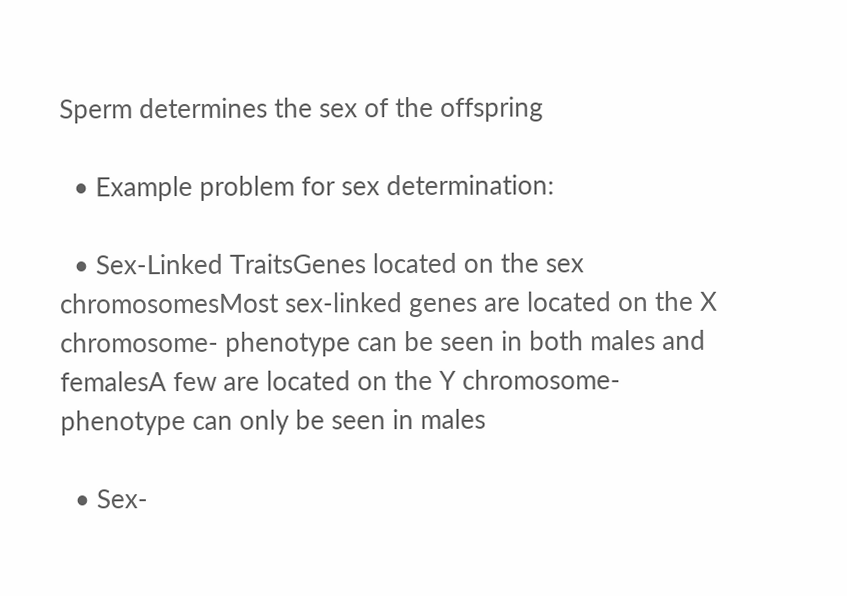Sperm determines the sex of the offspring

  • Example problem for sex determination:

  • Sex-Linked TraitsGenes located on the sex chromosomesMost sex-linked genes are located on the X chromosome- phenotype can be seen in both males and femalesA few are located on the Y chromosome- phenotype can only be seen in males

  • Sex-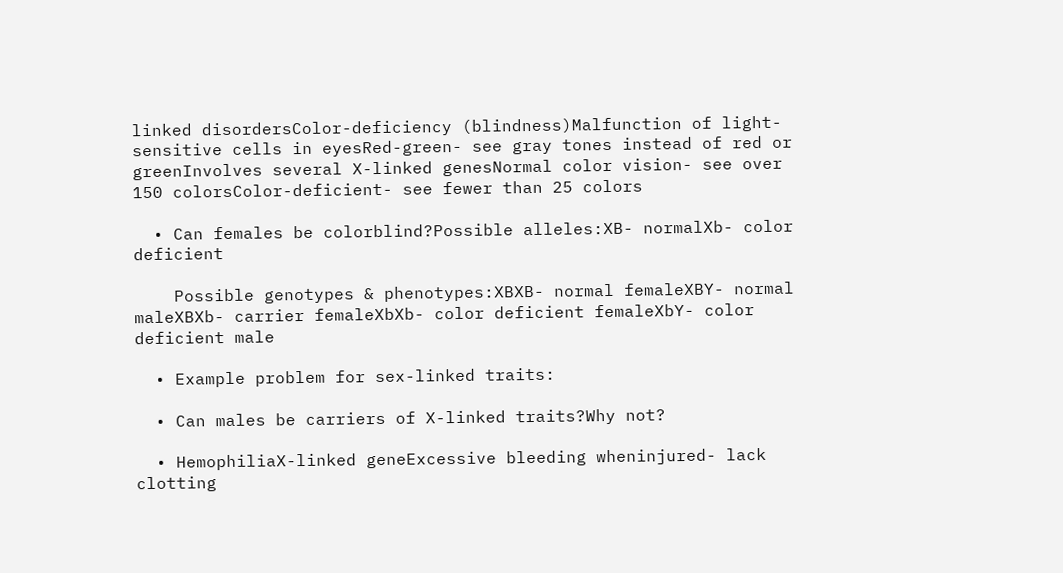linked disordersColor-deficiency (blindness)Malfunction of light-sensitive cells in eyesRed-green- see gray tones instead of red or greenInvolves several X-linked genesNormal color vision- see over 150 colorsColor-deficient- see fewer than 25 colors

  • Can females be colorblind?Possible alleles:XB- normalXb- color deficient

    Possible genotypes & phenotypes:XBXB- normal femaleXBY- normal maleXBXb- carrier femaleXbXb- color deficient femaleXbY- color deficient male

  • Example problem for sex-linked traits:

  • Can males be carriers of X-linked traits?Why not?

  • HemophiliaX-linked geneExcessive bleeding wheninjured- lack clotting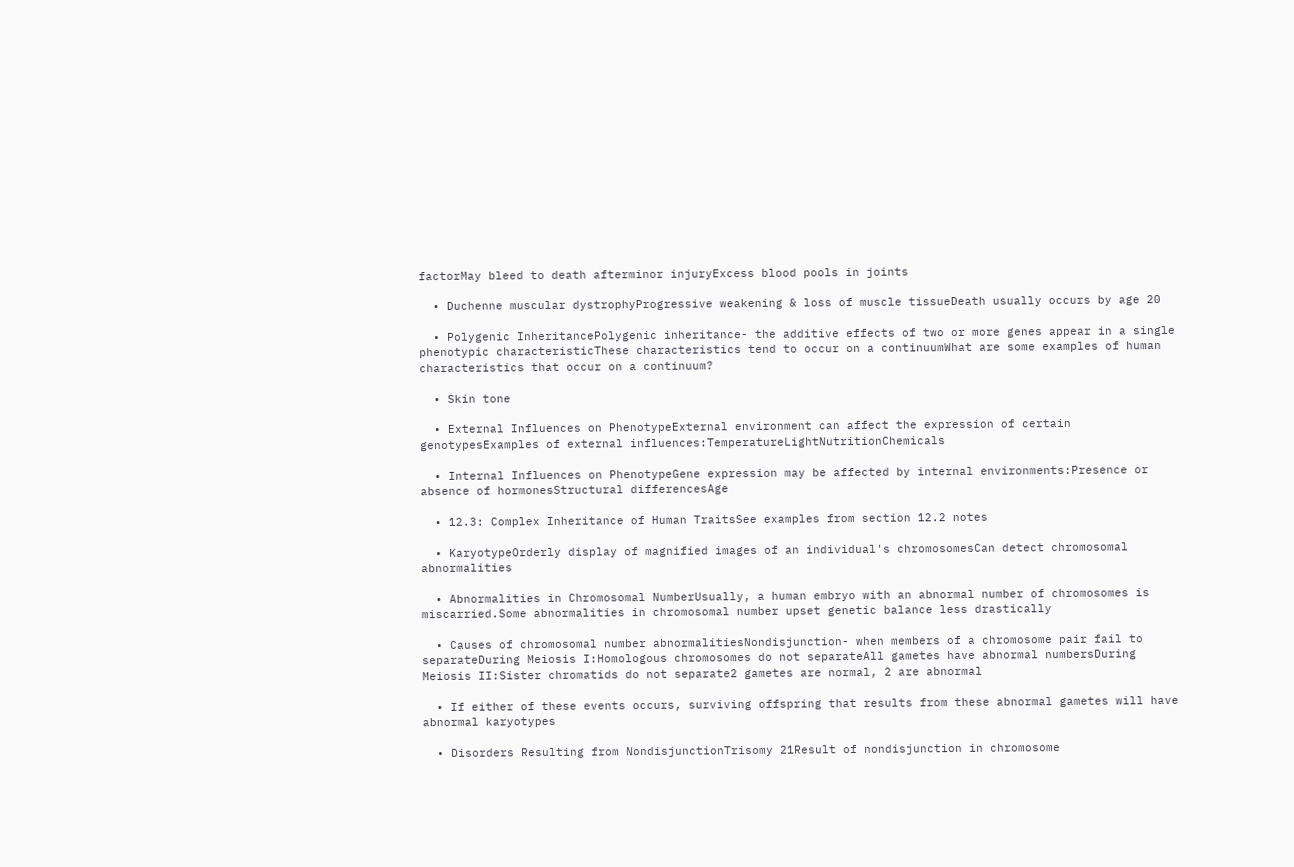factorMay bleed to death afterminor injuryExcess blood pools in joints

  • Duchenne muscular dystrophyProgressive weakening & loss of muscle tissueDeath usually occurs by age 20

  • Polygenic InheritancePolygenic inheritance- the additive effects of two or more genes appear in a single phenotypic characteristicThese characteristics tend to occur on a continuumWhat are some examples of human characteristics that occur on a continuum?

  • Skin tone

  • External Influences on PhenotypeExternal environment can affect the expression of certain genotypesExamples of external influences:TemperatureLightNutritionChemicals

  • Internal Influences on PhenotypeGene expression may be affected by internal environments:Presence or absence of hormonesStructural differencesAge

  • 12.3: Complex Inheritance of Human TraitsSee examples from section 12.2 notes

  • KaryotypeOrderly display of magnified images of an individual's chromosomesCan detect chromosomal abnormalities

  • Abnormalities in Chromosomal NumberUsually, a human embryo with an abnormal number of chromosomes is miscarried.Some abnormalities in chromosomal number upset genetic balance less drastically

  • Causes of chromosomal number abnormalitiesNondisjunction- when members of a chromosome pair fail to separateDuring Meiosis I:Homologous chromosomes do not separateAll gametes have abnormal numbersDuring Meiosis II:Sister chromatids do not separate2 gametes are normal, 2 are abnormal

  • If either of these events occurs, surviving offspring that results from these abnormal gametes will have abnormal karyotypes

  • Disorders Resulting from NondisjunctionTrisomy 21Result of nondisjunction in chromosome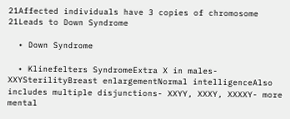21Affected individuals have 3 copies of chromosome 21Leads to Down Syndrome

  • Down Syndrome

  • Klinefelters SyndromeExtra X in males- XXYSterilityBreast enlargementNormal intelligenceAlso includes multiple disjunctions- XXYY, XXXY, XXXXY- more mental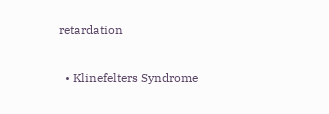retardation

  • Klinefelters Syndrome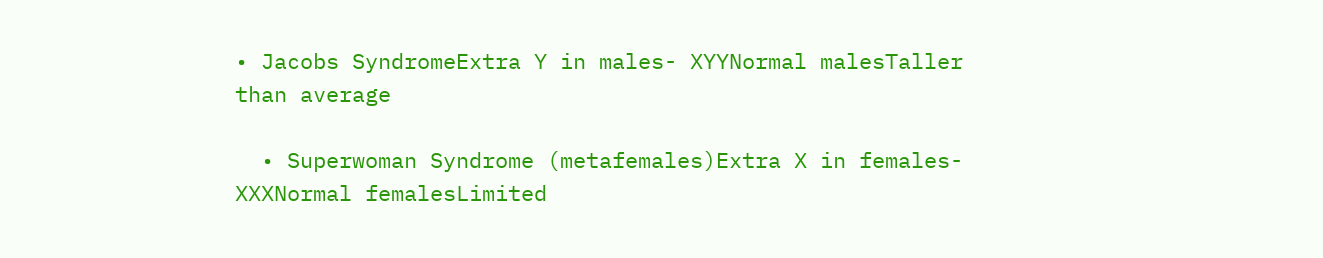• Jacobs SyndromeExtra Y in males- XYYNormal malesTaller than average

  • Superwoman Syndrome (metafemales)Extra X in females- XXXNormal femalesLimited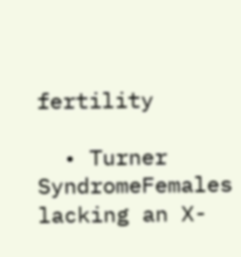fertility

  • Turner SyndromeFemales lacking an X-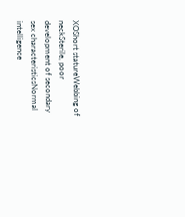XOShort statureWebbing of neckSterile, poor development of secondary sex characteristicsNormal intelligence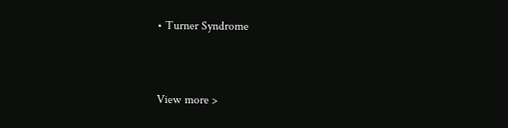• Turner Syndrome


View more >